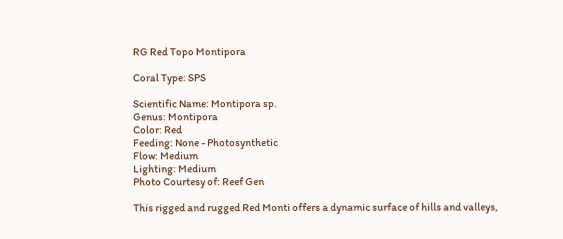RG Red Topo Montipora

Coral Type: SPS

Scientific Name: Montipora sp.
Genus: Montipora
Color: Red
Feeding: None - Photosynthetic
Flow: Medium
Lighting: Medium
Photo Courtesy of: Reef Gen

This rigged and rugged Red Monti offers a dynamic surface of hills and valleys,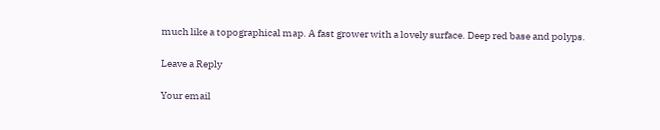much like a topographical map. A fast grower with a lovely surface. Deep red base and polyps.

Leave a Reply

Your email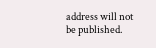address will not be published.